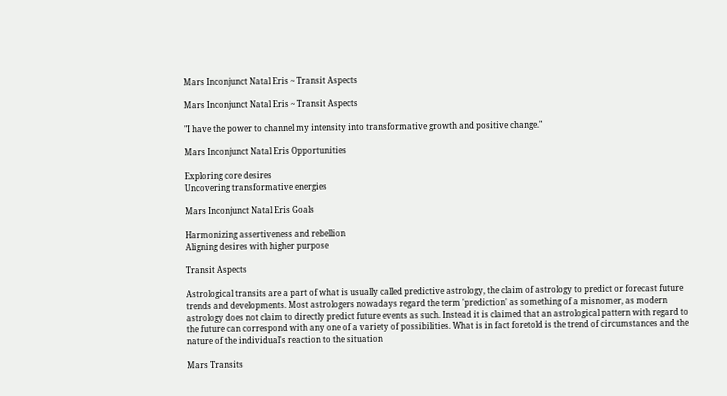Mars Inconjunct Natal Eris ~ Transit Aspects

Mars Inconjunct Natal Eris ~ Transit Aspects

"I have the power to channel my intensity into transformative growth and positive change."

Mars Inconjunct Natal Eris Opportunities

Exploring core desires
Uncovering transformative energies

Mars Inconjunct Natal Eris Goals

Harmonizing assertiveness and rebellion
Aligning desires with higher purpose

Transit Aspects

Astrological transits are a part of what is usually called predictive astrology, the claim of astrology to predict or forecast future trends and developments. Most astrologers nowadays regard the term 'prediction' as something of a misnomer, as modern astrology does not claim to directly predict future events as such. Instead it is claimed that an astrological pattern with regard to the future can correspond with any one of a variety of possibilities. What is in fact foretold is the trend of circumstances and the nature of the individual's reaction to the situation

Mars Transits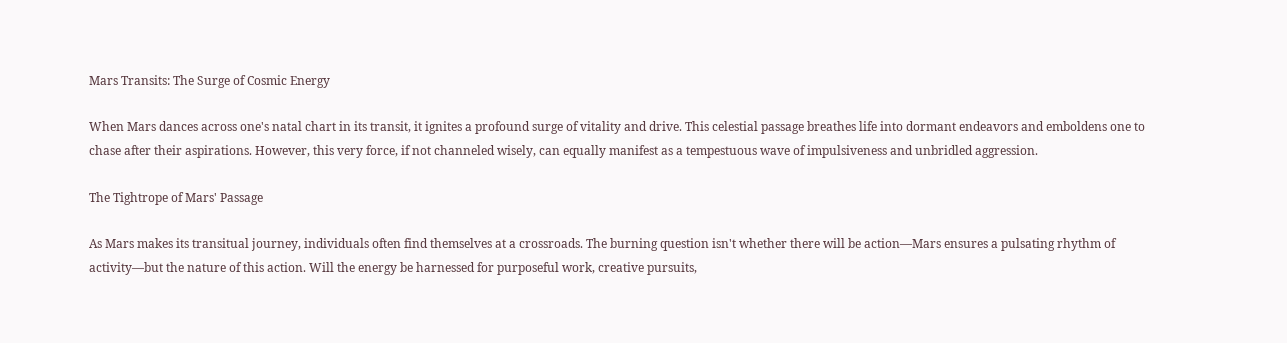Mars Transits: The Surge of Cosmic Energy

When Mars dances across one's natal chart in its transit, it ignites a profound surge of vitality and drive. This celestial passage breathes life into dormant endeavors and emboldens one to chase after their aspirations. However, this very force, if not channeled wisely, can equally manifest as a tempestuous wave of impulsiveness and unbridled aggression.

The Tightrope of Mars' Passage

As Mars makes its transitual journey, individuals often find themselves at a crossroads. The burning question isn't whether there will be action—Mars ensures a pulsating rhythm of activity—but the nature of this action. Will the energy be harnessed for purposeful work, creative pursuits,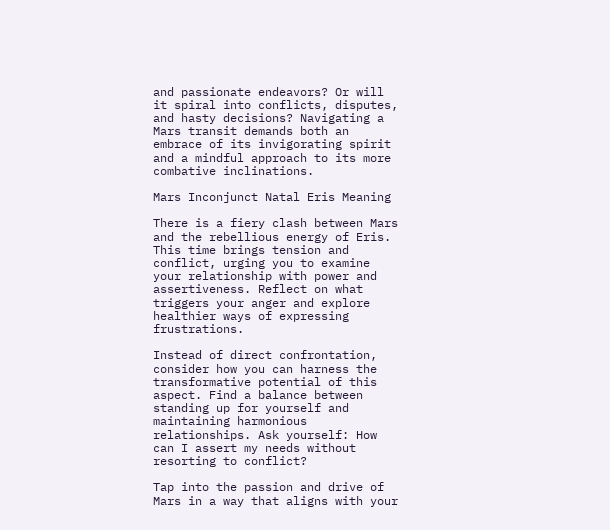and passionate endeavors? Or will it spiral into conflicts, disputes, and hasty decisions? Navigating a Mars transit demands both an embrace of its invigorating spirit and a mindful approach to its more combative inclinations.

Mars Inconjunct Natal Eris Meaning

There is a fiery clash between Mars and the rebellious energy of Eris. This time brings tension and conflict, urging you to examine your relationship with power and assertiveness. Reflect on what triggers your anger and explore healthier ways of expressing frustrations.

Instead of direct confrontation, consider how you can harness the transformative potential of this aspect. Find a balance between standing up for yourself and maintaining harmonious relationships. Ask yourself: How can I assert my needs without resorting to conflict?

Tap into the passion and drive of Mars in a way that aligns with your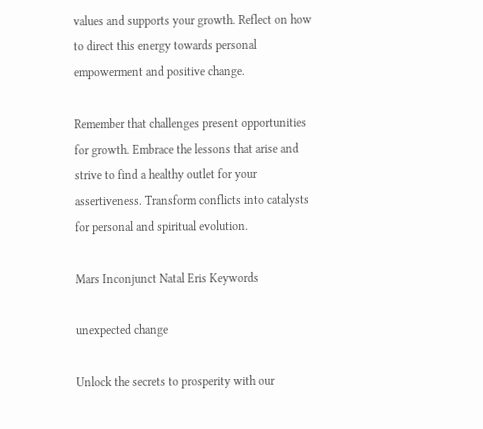values and supports your growth. Reflect on how to direct this energy towards personal empowerment and positive change.

Remember that challenges present opportunities for growth. Embrace the lessons that arise and strive to find a healthy outlet for your assertiveness. Transform conflicts into catalysts for personal and spiritual evolution.

Mars Inconjunct Natal Eris Keywords

unexpected change

Unlock the secrets to prosperity with our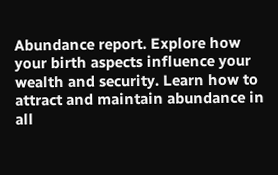Abundance report. Explore how your birth aspects influence your wealth and security. Learn how to attract and maintain abundance in all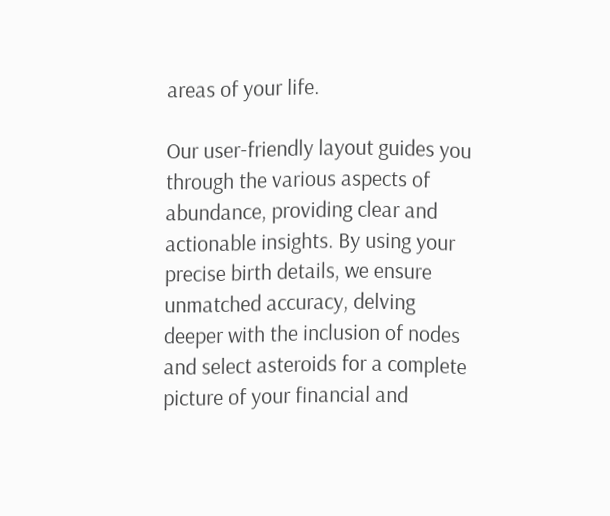areas of your life.

Our user-friendly layout guides you through the various aspects of abundance, providing clear and actionable insights. By using your precise birth details, we ensure unmatched accuracy, delving deeper with the inclusion of nodes and select asteroids for a complete picture of your financial and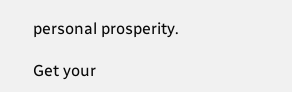personal prosperity.

Get your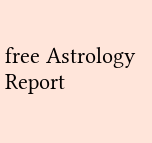free Astrology Report